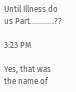Until Illness do us Part............??

3:23 PM

Yes, that was the name of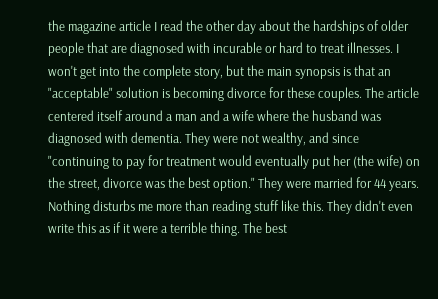the magazine article I read the other day about the hardships of older people that are diagnosed with incurable or hard to treat illnesses. I won't get into the complete story, but the main synopsis is that an "acceptable" solution is becoming divorce for these couples. The article centered itself around a man and a wife where the husband was diagnosed with dementia. They were not wealthy, and since "continuing to pay for treatment would eventually put her (the wife) on the street, divorce was the best option." They were married for 44 years. Nothing disturbs me more than reading stuff like this. They didn't even write this as if it were a terrible thing. The best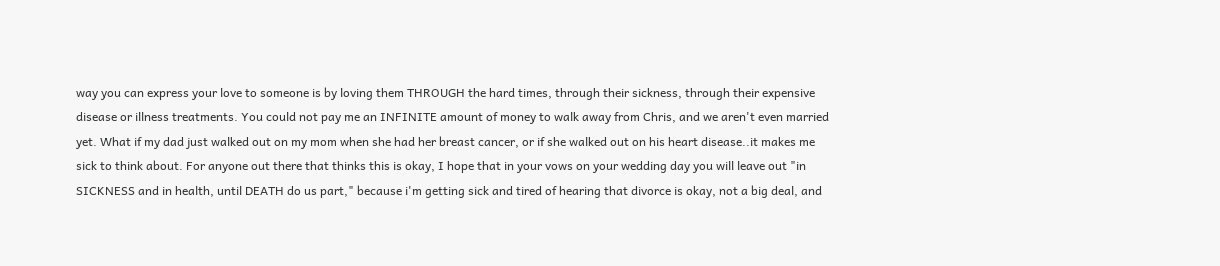way you can express your love to someone is by loving them THROUGH the hard times, through their sickness, through their expensive disease or illness treatments. You could not pay me an INFINITE amount of money to walk away from Chris, and we aren't even married yet. What if my dad just walked out on my mom when she had her breast cancer, or if she walked out on his heart disease..it makes me sick to think about. For anyone out there that thinks this is okay, I hope that in your vows on your wedding day you will leave out "in SICKNESS and in health, until DEATH do us part," because i'm getting sick and tired of hearing that divorce is okay, not a big deal, and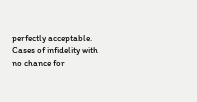perfectly acceptable. Cases of infidelity with no chance for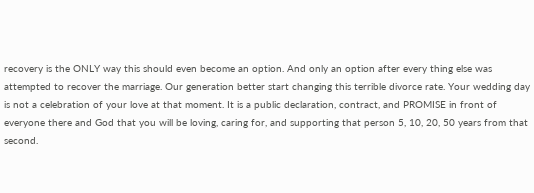recovery is the ONLY way this should even become an option. And only an option after every thing else was attempted to recover the marriage. Our generation better start changing this terrible divorce rate. Your wedding day is not a celebration of your love at that moment. It is a public declaration, contract, and PROMISE in front of everyone there and God that you will be loving, caring for, and supporting that person 5, 10, 20, 50 years from that second.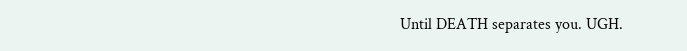Until DEATH separates you. UGH.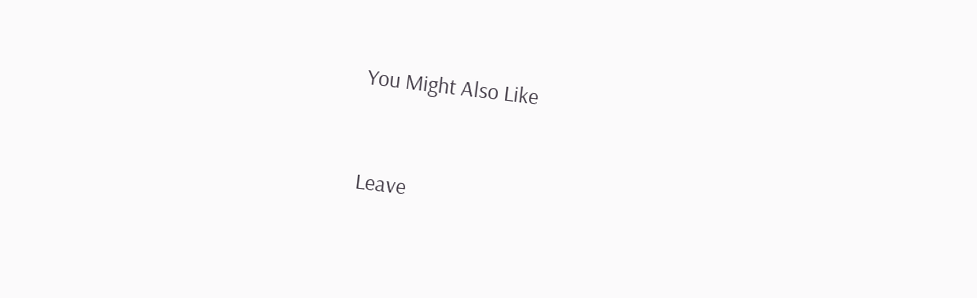You Might Also Like


Leave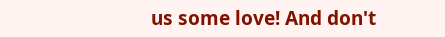us some love! And don't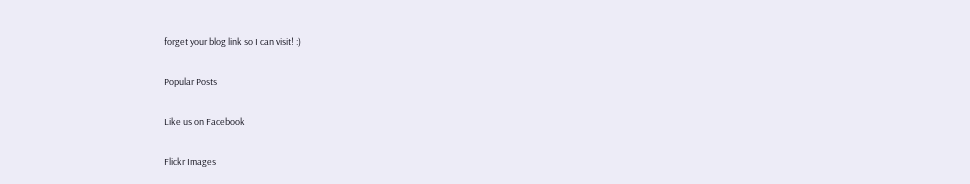forget your blog link so I can visit! :)

Popular Posts

Like us on Facebook

Flickr Images